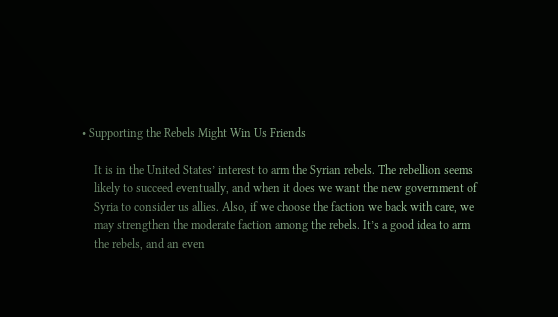• Supporting the Rebels Might Win Us Friends

    It is in the United States’ interest to arm the Syrian rebels. The rebellion seems
    likely to succeed eventually, and when it does we want the new government of
    Syria to consider us allies. Also, if we choose the faction we back with care, we
    may strengthen the moderate faction among the rebels. It’s a good idea to arm
    the rebels, and an even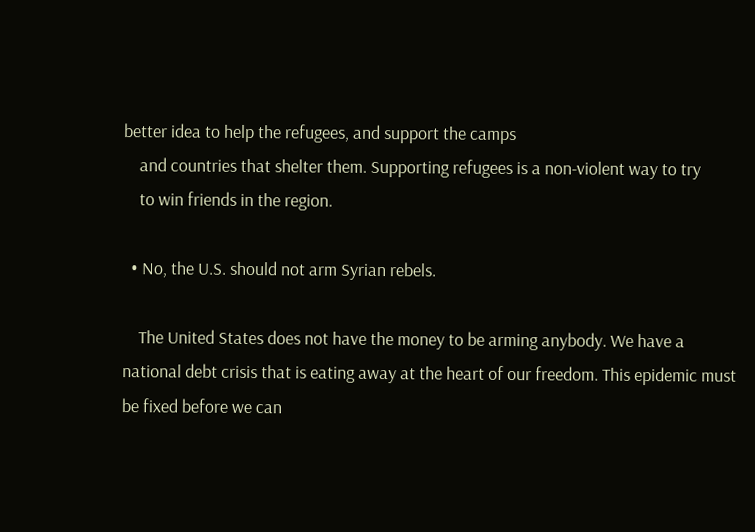better idea to help the refugees, and support the camps
    and countries that shelter them. Supporting refugees is a non-violent way to try
    to win friends in the region.

  • No, the U.S. should not arm Syrian rebels.

    The United States does not have the money to be arming anybody. We have a national debt crisis that is eating away at the heart of our freedom. This epidemic must be fixed before we can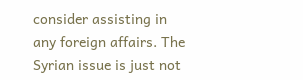consider assisting in any foreign affairs. The Syrian issue is just not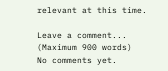relevant at this time.

Leave a comment...
(Maximum 900 words)
No comments yet.